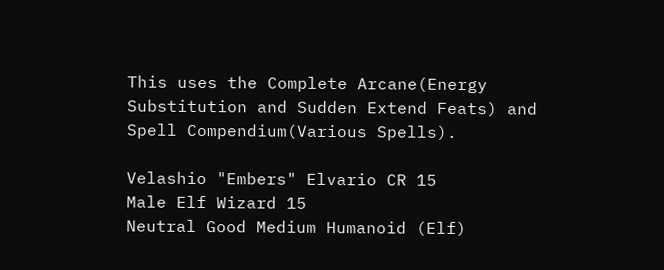This uses the Complete Arcane(Energy Substitution and Sudden Extend Feats) and Spell Compendium(Various Spells).

Velashio "Embers" Elvario CR 15
Male Elf Wizard 15
Neutral Good Medium Humanoid (Elf)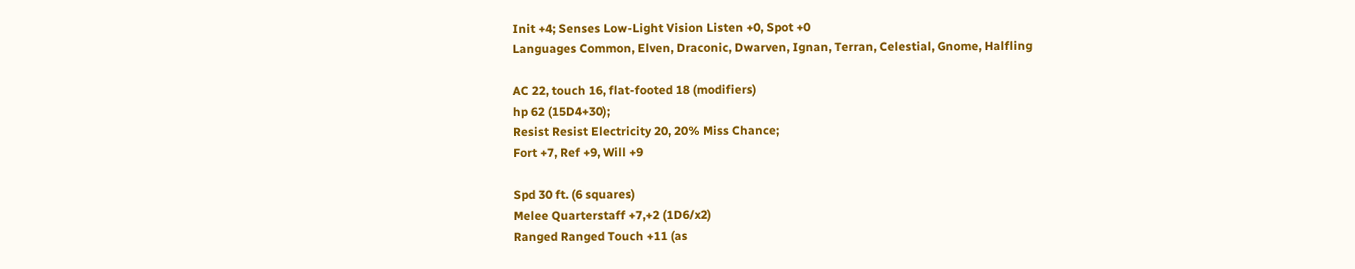Init +4; Senses Low-Light Vision Listen +0, Spot +0
Languages Common, Elven, Draconic, Dwarven, Ignan, Terran, Celestial, Gnome, Halfling

AC 22, touch 16, flat-footed 18 (modifiers)
hp 62 (15D4+30);
Resist Resist Electricity 20, 20% Miss Chance;
Fort +7, Ref +9, Will +9

Spd 30 ft. (6 squares)
Melee Quarterstaff +7,+2 (1D6/x2)
Ranged Ranged Touch +11 (as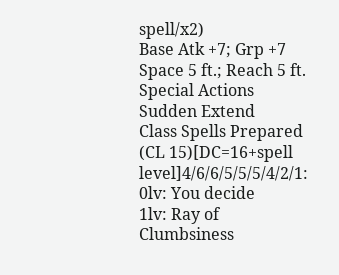spell/x2)
Base Atk +7; Grp +7
Space 5 ft.; Reach 5 ft.
Special Actions Sudden Extend
Class Spells Prepared (CL 15)[DC=16+spell level]4/6/6/5/5/5/4/2/1: 0lv: You decide
1lv: Ray of Clumbsiness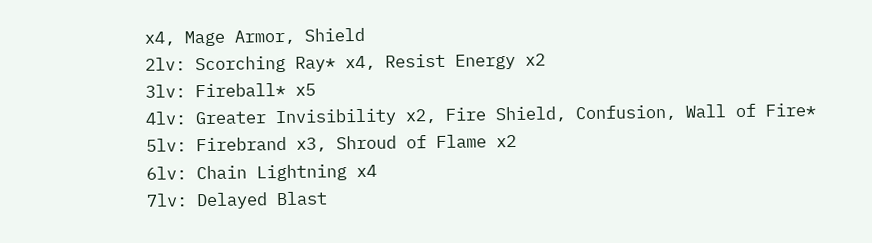x4, Mage Armor, Shield
2lv: Scorching Ray* x4, Resist Energy x2
3lv: Fireball* x5
4lv: Greater Invisibility x2, Fire Shield, Confusion, Wall of Fire*
5lv: Firebrand x3, Shroud of Flame x2
6lv: Chain Lightning x4
7lv: Delayed Blast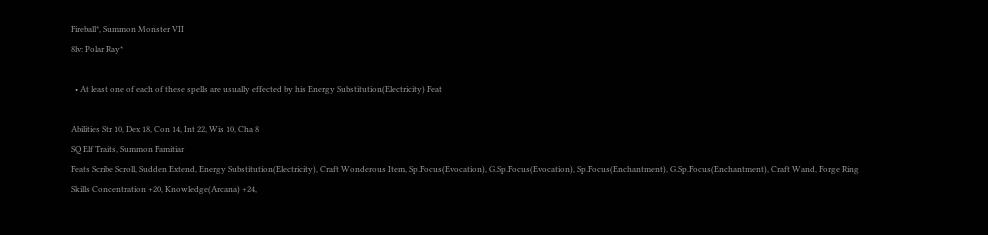Fireball*, Summon Monster VII
8lv: Polar Ray*

  • At least one of each of these spells are usually effected by his Energy Substitution(Electricity) Feat

Abilities Str 10, Dex 18, Con 14, Int 22, Wis 10, Cha 8
SQ Elf Traits, Summon Famitiar
Feats Scribe Scroll, Sudden Extend, Energy Substitution(Electricity), Craft Wonderous Item, Sp.Focus(Evocation), G.Sp.Focus(Evocation), Sp.Focus(Enchantment), G.Sp.Focus(Enchantment), Craft Wand, Forge Ring
Skills Concentration +20, Knowledge(Arcana) +24,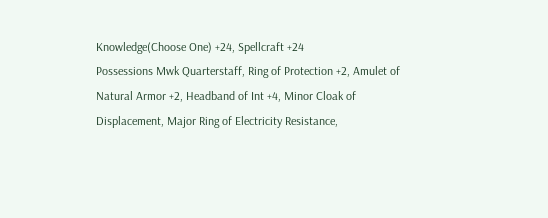Knowledge(Choose One) +24, Spellcraft +24
Possessions Mwk Quarterstaff, Ring of Protection +2, Amulet of Natural Armor +2, Headband of Int +4, Minor Cloak of Displacement, Major Ring of Electricity Resistance,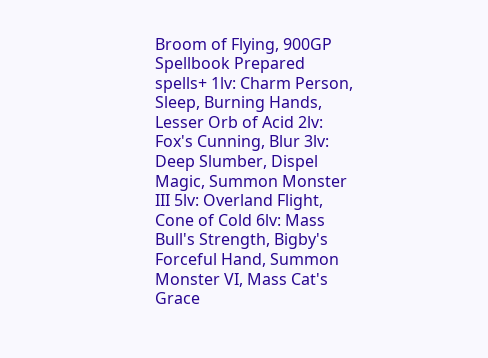Broom of Flying, 900GP
Spellbook Prepared spells+ 1lv: Charm Person, Sleep, Burning Hands, Lesser Orb of Acid 2lv: Fox's Cunning, Blur 3lv: Deep Slumber, Dispel Magic, Summon Monster III 5lv: Overland Flight, Cone of Cold 6lv: Mass Bull's Strength, Bigby's Forceful Hand, Summon Monster VI, Mass Cat's Grace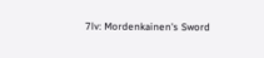7lv: Mordenkainen's Sword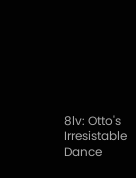8lv: Otto's Irresistable Dance